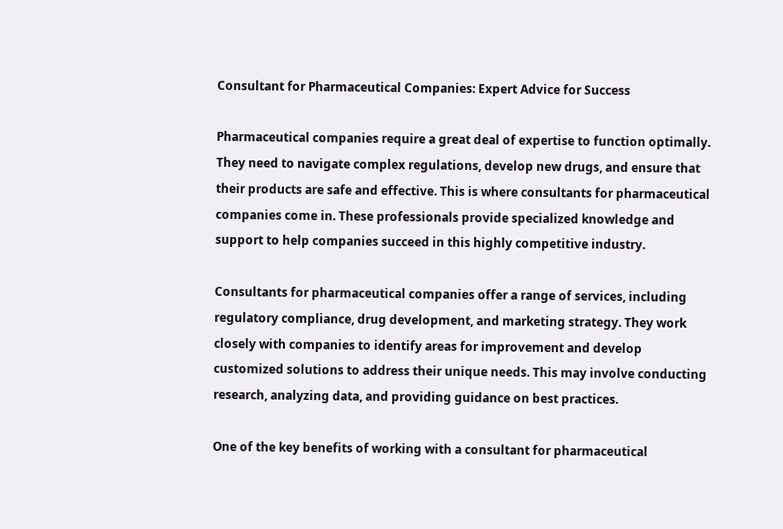Consultant for Pharmaceutical Companies: Expert Advice for Success

Pharmaceutical companies require a great deal of expertise to function optimally. They need to navigate complex regulations, develop new drugs, and ensure that their products are safe and effective. This is where consultants for pharmaceutical companies come in. These professionals provide specialized knowledge and support to help companies succeed in this highly competitive industry.

Consultants for pharmaceutical companies offer a range of services, including regulatory compliance, drug development, and marketing strategy. They work closely with companies to identify areas for improvement and develop customized solutions to address their unique needs. This may involve conducting research, analyzing data, and providing guidance on best practices.

One of the key benefits of working with a consultant for pharmaceutical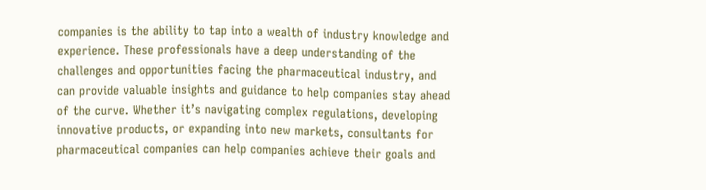companies is the ability to tap into a wealth of industry knowledge and experience. These professionals have a deep understanding of the challenges and opportunities facing the pharmaceutical industry, and can provide valuable insights and guidance to help companies stay ahead of the curve. Whether it’s navigating complex regulations, developing innovative products, or expanding into new markets, consultants for pharmaceutical companies can help companies achieve their goals and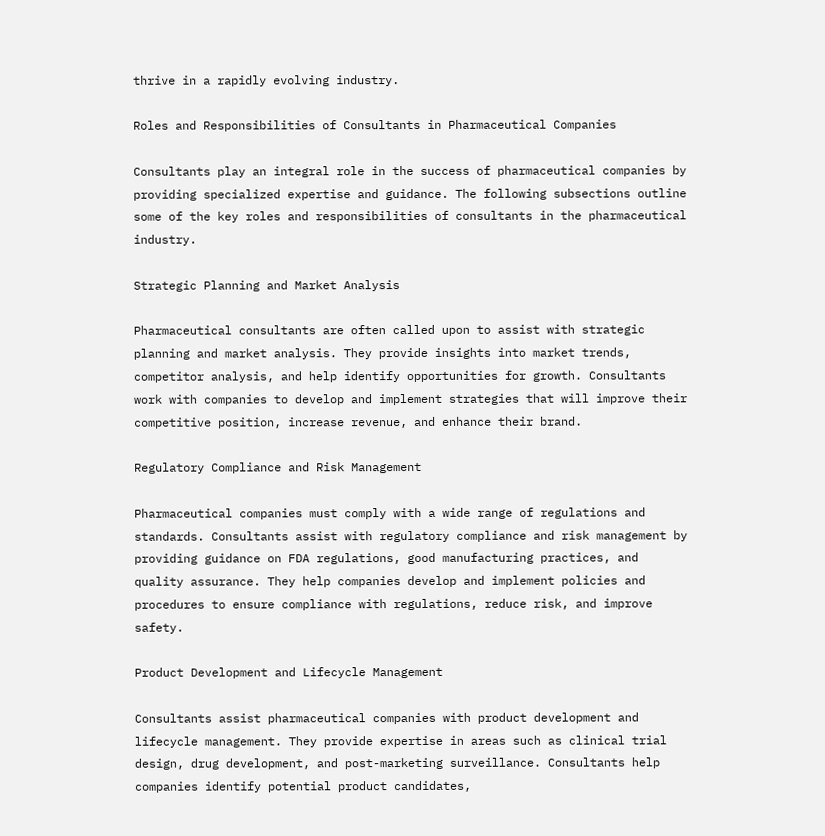thrive in a rapidly evolving industry.

Roles and Responsibilities of Consultants in Pharmaceutical Companies

Consultants play an integral role in the success of pharmaceutical companies by providing specialized expertise and guidance. The following subsections outline some of the key roles and responsibilities of consultants in the pharmaceutical industry.

Strategic Planning and Market Analysis

Pharmaceutical consultants are often called upon to assist with strategic planning and market analysis. They provide insights into market trends, competitor analysis, and help identify opportunities for growth. Consultants work with companies to develop and implement strategies that will improve their competitive position, increase revenue, and enhance their brand.

Regulatory Compliance and Risk Management

Pharmaceutical companies must comply with a wide range of regulations and standards. Consultants assist with regulatory compliance and risk management by providing guidance on FDA regulations, good manufacturing practices, and quality assurance. They help companies develop and implement policies and procedures to ensure compliance with regulations, reduce risk, and improve safety.

Product Development and Lifecycle Management

Consultants assist pharmaceutical companies with product development and lifecycle management. They provide expertise in areas such as clinical trial design, drug development, and post-marketing surveillance. Consultants help companies identify potential product candidates,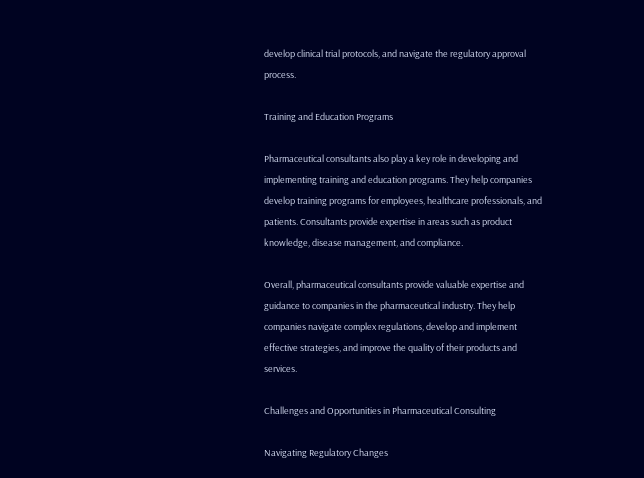develop clinical trial protocols, and navigate the regulatory approval process.

Training and Education Programs

Pharmaceutical consultants also play a key role in developing and implementing training and education programs. They help companies develop training programs for employees, healthcare professionals, and patients. Consultants provide expertise in areas such as product knowledge, disease management, and compliance.

Overall, pharmaceutical consultants provide valuable expertise and guidance to companies in the pharmaceutical industry. They help companies navigate complex regulations, develop and implement effective strategies, and improve the quality of their products and services.

Challenges and Opportunities in Pharmaceutical Consulting

Navigating Regulatory Changes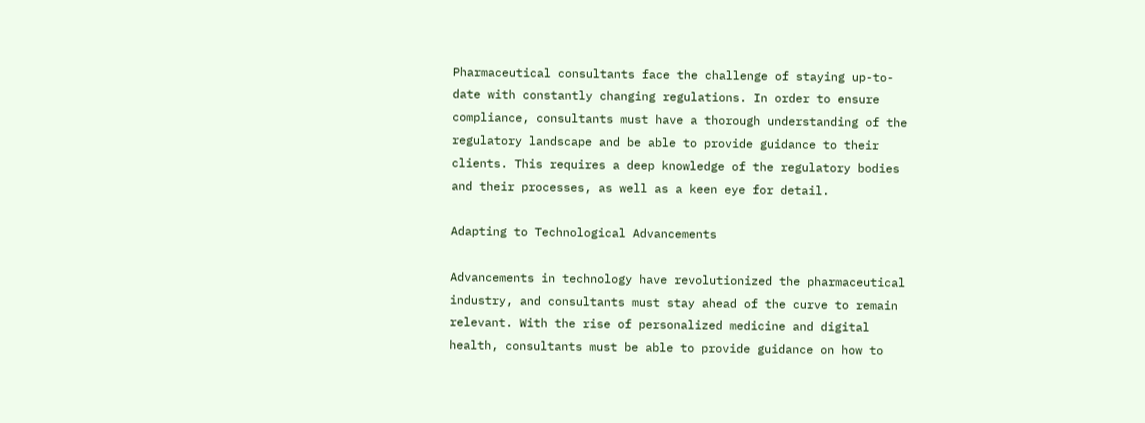Pharmaceutical consultants face the challenge of staying up-to-date with constantly changing regulations. In order to ensure compliance, consultants must have a thorough understanding of the regulatory landscape and be able to provide guidance to their clients. This requires a deep knowledge of the regulatory bodies and their processes, as well as a keen eye for detail.

Adapting to Technological Advancements

Advancements in technology have revolutionized the pharmaceutical industry, and consultants must stay ahead of the curve to remain relevant. With the rise of personalized medicine and digital health, consultants must be able to provide guidance on how to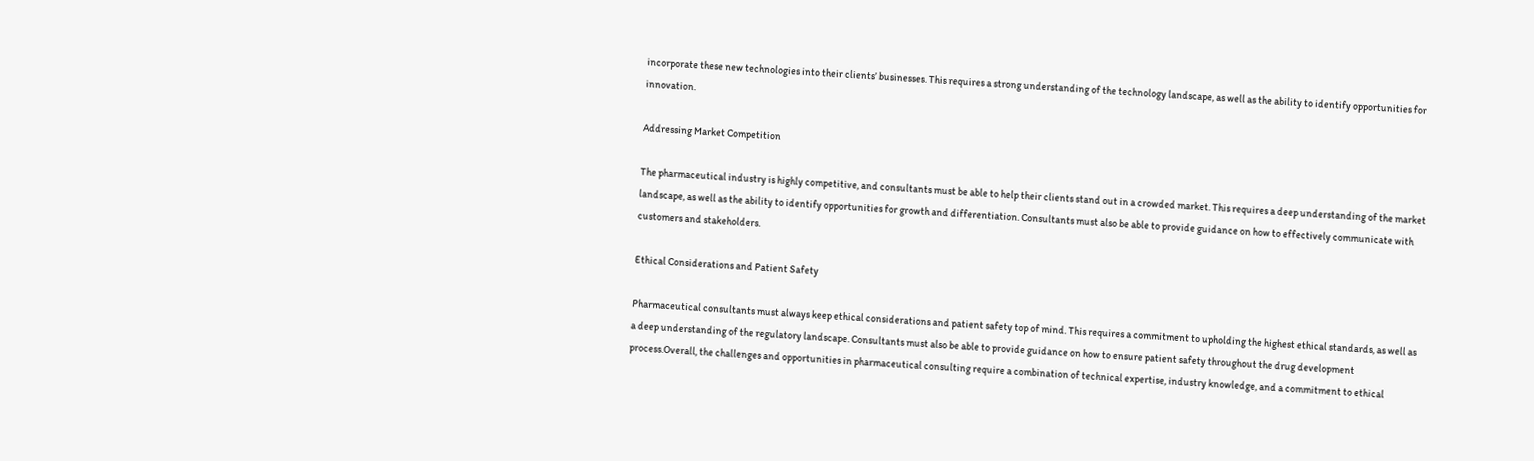incorporate these new technologies into their clients’ businesses. This requires a strong understanding of the technology landscape, as well as the ability to identify opportunities for innovation.

Addressing Market Competition

The pharmaceutical industry is highly competitive, and consultants must be able to help their clients stand out in a crowded market. This requires a deep understanding of the market landscape, as well as the ability to identify opportunities for growth and differentiation. Consultants must also be able to provide guidance on how to effectively communicate with customers and stakeholders.

Ethical Considerations and Patient Safety

Pharmaceutical consultants must always keep ethical considerations and patient safety top of mind. This requires a commitment to upholding the highest ethical standards, as well as a deep understanding of the regulatory landscape. Consultants must also be able to provide guidance on how to ensure patient safety throughout the drug development process.Overall, the challenges and opportunities in pharmaceutical consulting require a combination of technical expertise, industry knowledge, and a commitment to ethical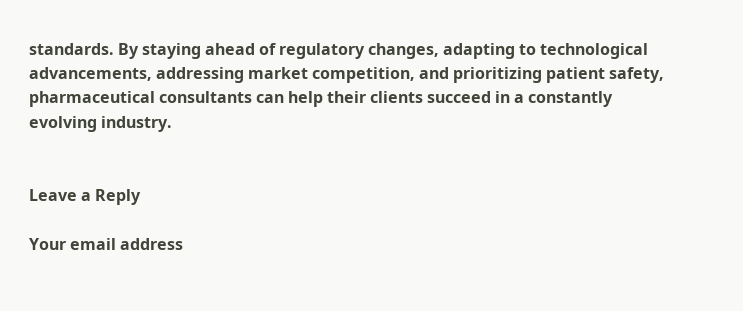standards. By staying ahead of regulatory changes, adapting to technological advancements, addressing market competition, and prioritizing patient safety, pharmaceutical consultants can help their clients succeed in a constantly evolving industry.


Leave a Reply

Your email address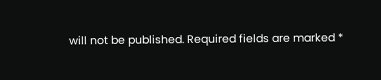will not be published. Required fields are marked *